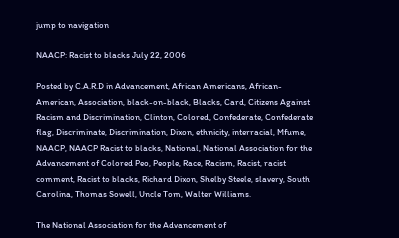jump to navigation

NAACP: Racist to blacks July 22, 2006

Posted by C.A.R.D in Advancement, African Americans, African-American, Association, black-on-black, Blacks, Card, Citizens Against Racism and Discrimination, Clinton, Colored, Confederate, Confederate flag, Discriminate, Discrimination, Dixon, ethnicity, interracial, Mfume, NAACP, NAACP Racist to blacks, National, National Association for the Advancement of Colored Peo, People, Race, Racism, Racist, racist comment, Racist to blacks, Richard Dixon, Shelby Steele, slavery, South Carolina, Thomas Sowell, Uncle Tom, Walter Williams.

The National Association for the Advancement of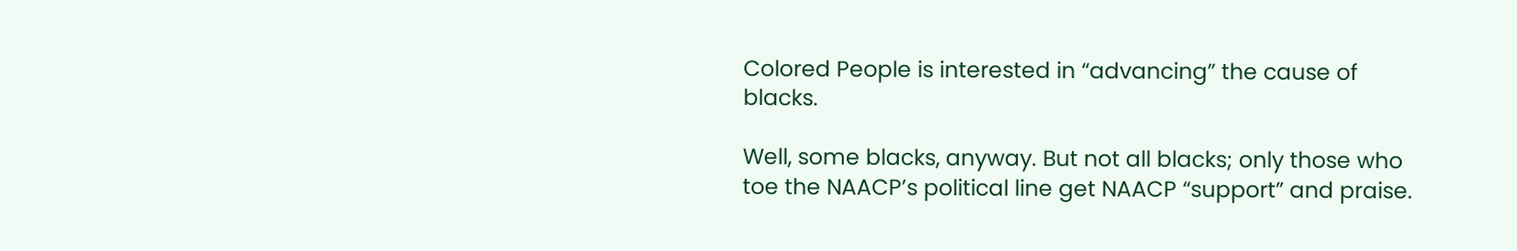Colored People is interested in “advancing” the cause of blacks.

Well, some blacks, anyway. But not all blacks; only those who toe the NAACP’s political line get NAACP “support” and praise.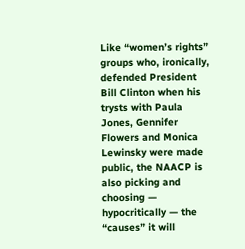Like “women’s rights” groups who, ironically, defended President Bill Clinton when his trysts with Paula Jones, Gennifer Flowers and Monica Lewinsky were made public, the NAACP is also picking and choosing — hypocritically — the “causes” it will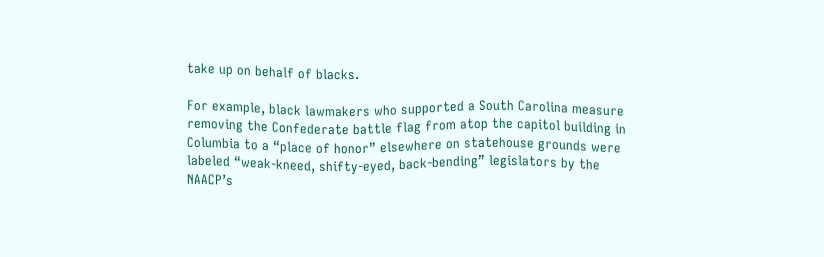take up on behalf of blacks.

For example, black lawmakers who supported a South Carolina measure removing the Confederate battle flag from atop the capitol building in Columbia to a “place of honor” elsewhere on statehouse grounds were labeled “weak-kneed, shifty-eyed, back-bending” legislators by the NAACP’s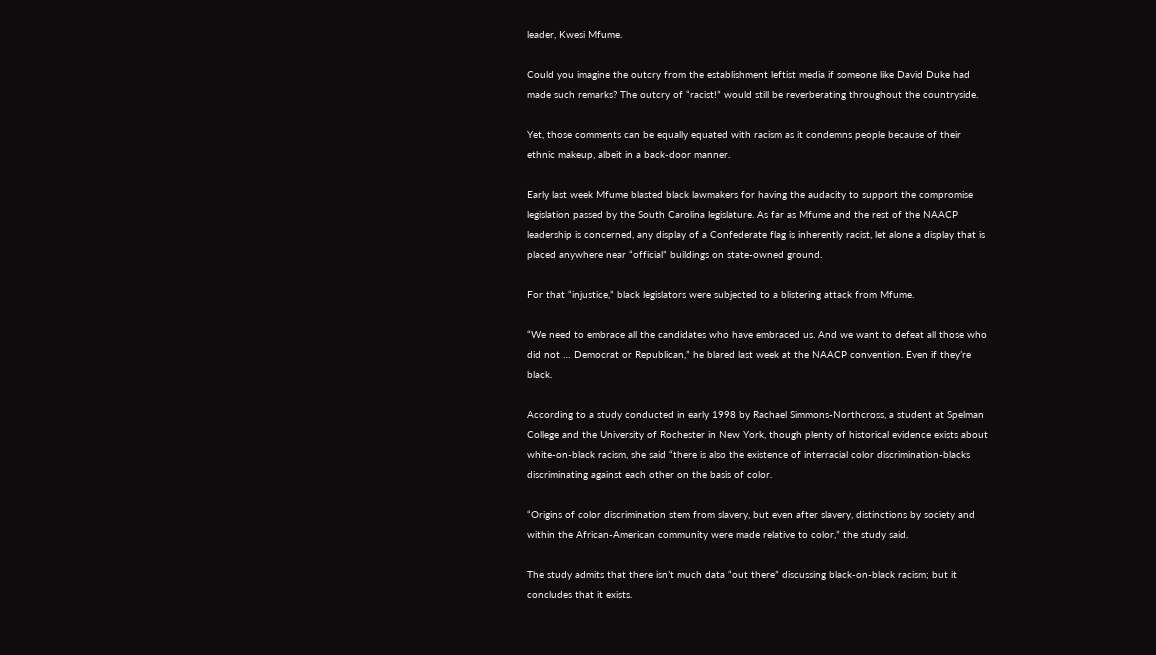leader, Kwesi Mfume.

Could you imagine the outcry from the establishment leftist media if someone like David Duke had made such remarks? The outcry of “racist!” would still be reverberating throughout the countryside.

Yet, those comments can be equally equated with racism as it condemns people because of their ethnic makeup, albeit in a back-door manner.

Early last week Mfume blasted black lawmakers for having the audacity to support the compromise legislation passed by the South Carolina legislature. As far as Mfume and the rest of the NAACP leadership is concerned, any display of a Confederate flag is inherently racist, let alone a display that is placed anywhere near “official” buildings on state-owned ground.

For that “injustice,” black legislators were subjected to a blistering attack from Mfume.

“We need to embrace all the candidates who have embraced us. And we want to defeat all those who did not … Democrat or Republican,” he blared last week at the NAACP convention. Even if they’re black.

According to a study conducted in early 1998 by Rachael Simmons-Northcross, a student at Spelman College and the University of Rochester in New York, though plenty of historical evidence exists about white-on-black racism, she said “there is also the existence of interracial color discrimination-blacks discriminating against each other on the basis of color.

“Origins of color discrimination stem from slavery, but even after slavery, distinctions by society and within the African-American community were made relative to color,” the study said.

The study admits that there isn’t much data “out there” discussing black-on-black racism; but it concludes that it exists.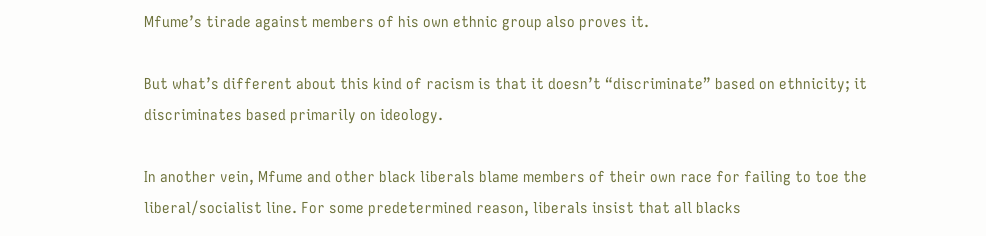Mfume’s tirade against members of his own ethnic group also proves it.

But what’s different about this kind of racism is that it doesn’t “discriminate” based on ethnicity; it discriminates based primarily on ideology.

In another vein, Mfume and other black liberals blame members of their own race for failing to toe the liberal/socialist line. For some predetermined reason, liberals insist that all blacks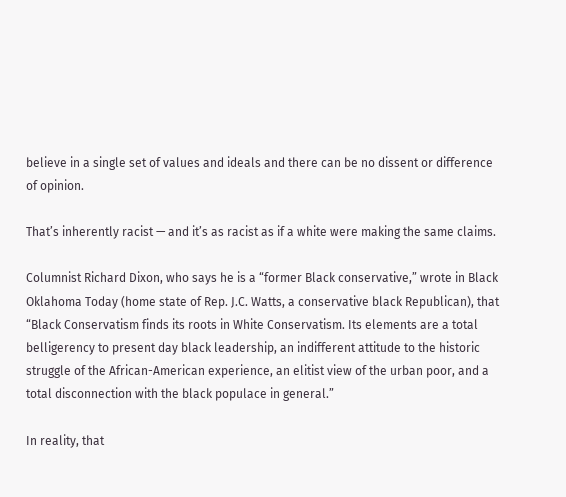believe in a single set of values and ideals and there can be no dissent or difference of opinion.

That’s inherently racist — and it’s as racist as if a white were making the same claims.

Columnist Richard Dixon, who says he is a “former Black conservative,” wrote in Black Oklahoma Today (home state of Rep. J.C. Watts, a conservative black Republican), that “Black Conservatism finds its roots in White Conservatism. Its elements are a total belligerency to present day black leadership, an indifferent attitude to the historic struggle of the African-American experience, an elitist view of the urban poor, and a total disconnection with the black populace in general.”

In reality, that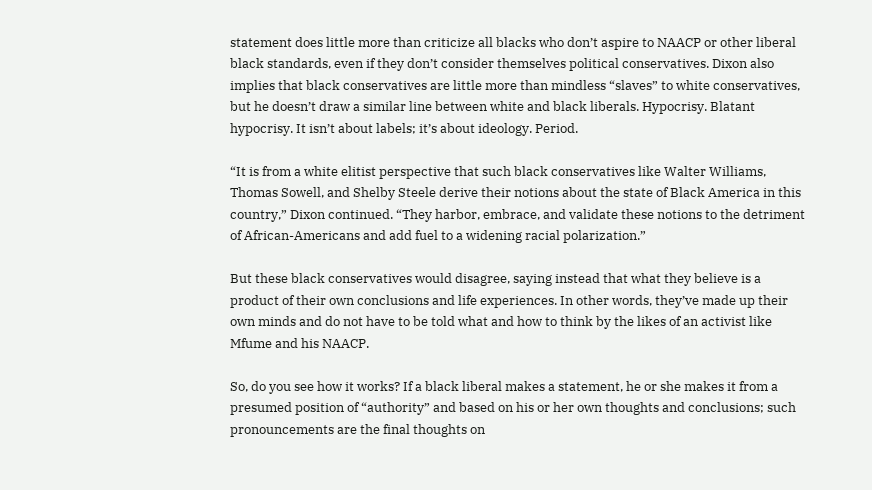statement does little more than criticize all blacks who don’t aspire to NAACP or other liberal black standards, even if they don’t consider themselves political conservatives. Dixon also implies that black conservatives are little more than mindless “slaves” to white conservatives, but he doesn’t draw a similar line between white and black liberals. Hypocrisy. Blatant hypocrisy. It isn’t about labels; it’s about ideology. Period.

“It is from a white elitist perspective that such black conservatives like Walter Williams, Thomas Sowell, and Shelby Steele derive their notions about the state of Black America in this country,” Dixon continued. “They harbor, embrace, and validate these notions to the detriment of African-Americans and add fuel to a widening racial polarization.”

But these black conservatives would disagree, saying instead that what they believe is a product of their own conclusions and life experiences. In other words, they’ve made up their own minds and do not have to be told what and how to think by the likes of an activist like Mfume and his NAACP.

So, do you see how it works? If a black liberal makes a statement, he or she makes it from a presumed position of “authority” and based on his or her own thoughts and conclusions; such pronouncements are the final thoughts on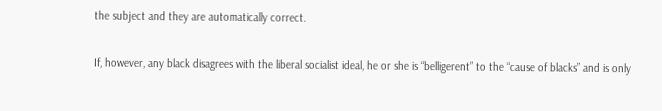the subject and they are automatically correct.

If, however, any black disagrees with the liberal socialist ideal, he or she is “belligerent” to the “cause of blacks” and is only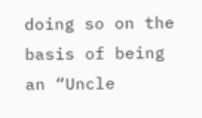doing so on the basis of being an “Uncle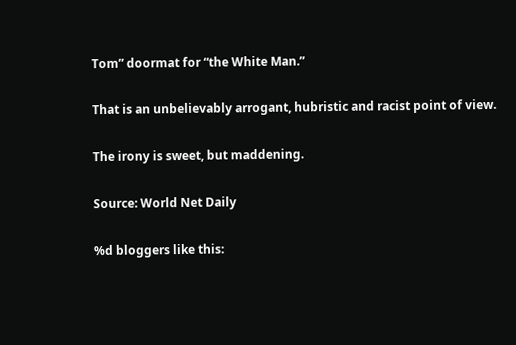Tom” doormat for “the White Man.”

That is an unbelievably arrogant, hubristic and racist point of view.

The irony is sweet, but maddening.

Source: World Net Daily

%d bloggers like this: